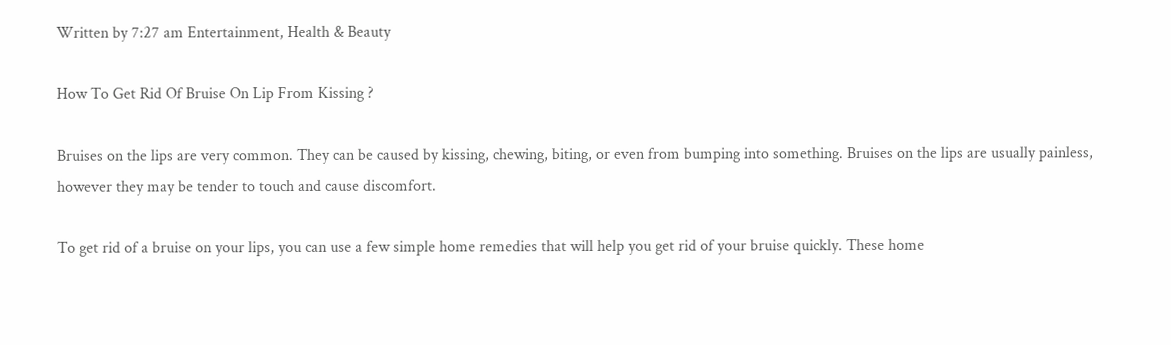Written by 7:27 am Entertainment, Health & Beauty

How To Get Rid Of Bruise On Lip From Kissing ?

Bruises on the lips are very common. They can be caused by kissing, chewing, biting, or even from bumping into something. Bruises on the lips are usually painless, however they may be tender to touch and cause discomfort.

To get rid of a bruise on your lips, you can use a few simple home remedies that will help you get rid of your bruise quickly. These home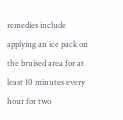remedies include applying an ice pack on the bruised area for at least 10 minutes every hour for two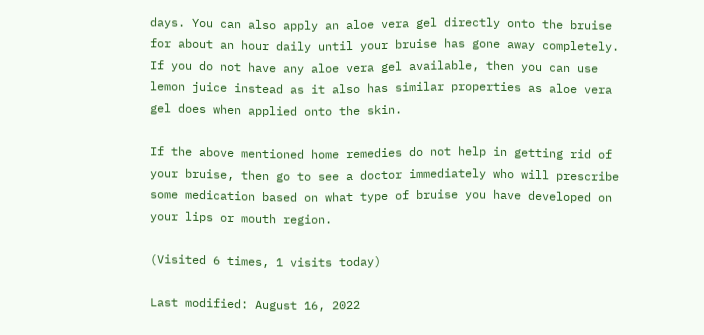days. You can also apply an aloe vera gel directly onto the bruise for about an hour daily until your bruise has gone away completely. If you do not have any aloe vera gel available, then you can use lemon juice instead as it also has similar properties as aloe vera gel does when applied onto the skin.

If the above mentioned home remedies do not help in getting rid of your bruise, then go to see a doctor immediately who will prescribe some medication based on what type of bruise you have developed on your lips or mouth region.

(Visited 6 times, 1 visits today)

Last modified: August 16, 2022